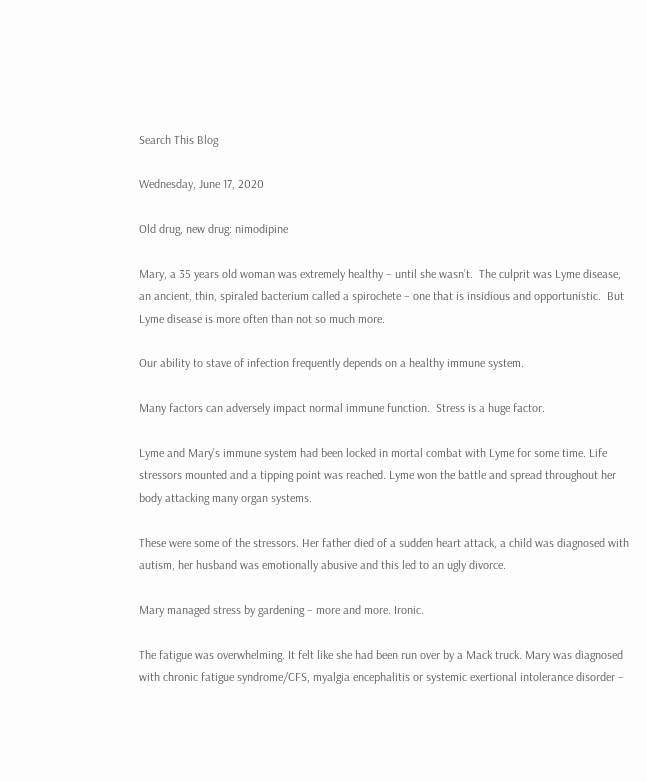Search This Blog

Wednesday, June 17, 2020

Old drug, new drug: nimodipine

Mary, a 35 years old woman was extremely healthy – until she wasn’t.  The culprit was Lyme disease, an ancient, thin, spiraled bacterium called a spirochete – one that is insidious and opportunistic.  But Lyme disease is more often than not so much more.

Our ability to stave of infection frequently depends on a healthy immune system.

Many factors can adversely impact normal immune function.  Stress is a huge factor.

Lyme and Mary’s immune system had been locked in mortal combat with Lyme for some time. Life stressors mounted and a tipping point was reached. Lyme won the battle and spread throughout her body attacking many organ systems.

These were some of the stressors. Her father died of a sudden heart attack, a child was diagnosed with autism, her husband was emotionally abusive and this led to an ugly divorce.

Mary managed stress by gardening – more and more. Ironic.

The fatigue was overwhelming. It felt like she had been run over by a Mack truck. Mary was diagnosed with chronic fatigue syndrome/CFS, myalgia encephalitis or systemic exertional intolerance disorder –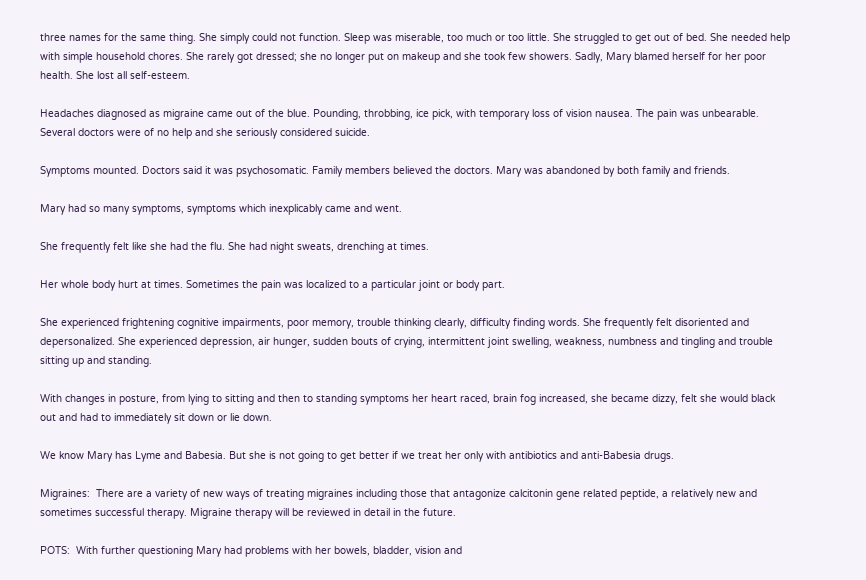three names for the same thing. She simply could not function. Sleep was miserable, too much or too little. She struggled to get out of bed. She needed help with simple household chores. She rarely got dressed; she no longer put on makeup and she took few showers. Sadly, Mary blamed herself for her poor health. She lost all self-esteem.

Headaches diagnosed as migraine came out of the blue. Pounding, throbbing, ice pick, with temporary loss of vision nausea. The pain was unbearable.  Several doctors were of no help and she seriously considered suicide.

Symptoms mounted. Doctors said it was psychosomatic. Family members believed the doctors. Mary was abandoned by both family and friends.

Mary had so many symptoms, symptoms which inexplicably came and went.

She frequently felt like she had the flu. She had night sweats, drenching at times.

Her whole body hurt at times. Sometimes the pain was localized to a particular joint or body part.

She experienced frightening cognitive impairments, poor memory, trouble thinking clearly, difficulty finding words. She frequently felt disoriented and depersonalized. She experienced depression, air hunger, sudden bouts of crying, intermittent joint swelling, weakness, numbness and tingling and trouble sitting up and standing.

With changes in posture, from lying to sitting and then to standing symptoms her heart raced, brain fog increased, she became dizzy, felt she would black out and had to immediately sit down or lie down.

We know Mary has Lyme and Babesia. But she is not going to get better if we treat her only with antibiotics and anti-Babesia drugs.

Migraines:  There are a variety of new ways of treating migraines including those that antagonize calcitonin gene related peptide, a relatively new and sometimes successful therapy. Migraine therapy will be reviewed in detail in the future.

POTS:  With further questioning Mary had problems with her bowels, bladder, vision and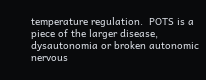temperature regulation.  POTS is a piece of the larger disease, dysautonomia or broken autonomic nervous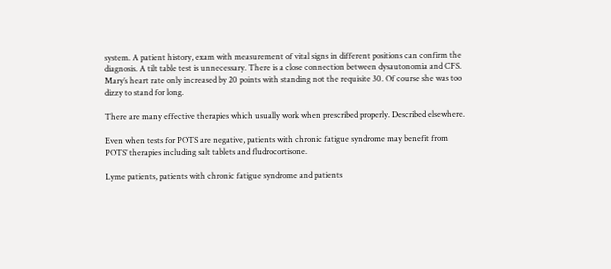system. A patient history, exam with measurement of vital signs in different positions can confirm the diagnosis. A tilt table test is unnecessary. There is a close connection between dysautonomia and CFS. Mary’s heart rate only increased by 20 points with standing not the requisite 30. Of course she was too dizzy to stand for long.

There are many effective therapies which usually work when prescribed properly. Described elsewhere.

Even when tests for POTS are negative, patients with chronic fatigue syndrome may benefit from POTS’ therapies including salt tablets and fludrocortisone.

Lyme patients, patients with chronic fatigue syndrome and patients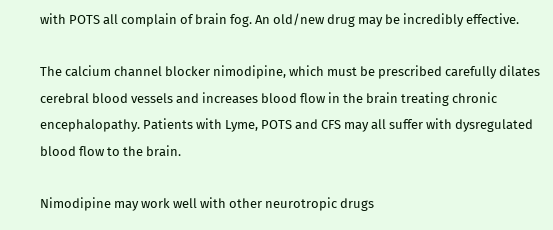with POTS all complain of brain fog. An old/new drug may be incredibly effective.

The calcium channel blocker nimodipine, which must be prescribed carefully dilates cerebral blood vessels and increases blood flow in the brain treating chronic encephalopathy. Patients with Lyme, POTS and CFS may all suffer with dysregulated blood flow to the brain.

Nimodipine may work well with other neurotropic drugs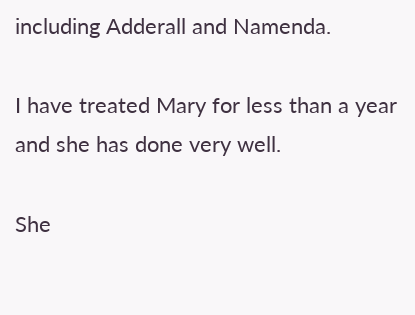including Adderall and Namenda.

I have treated Mary for less than a year and she has done very well.

She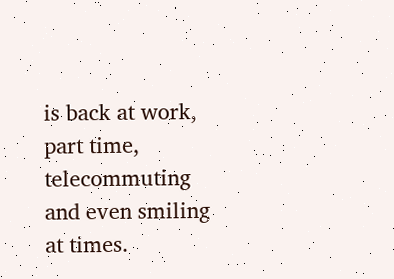is back at work, part time, telecommuting and even smiling at times.